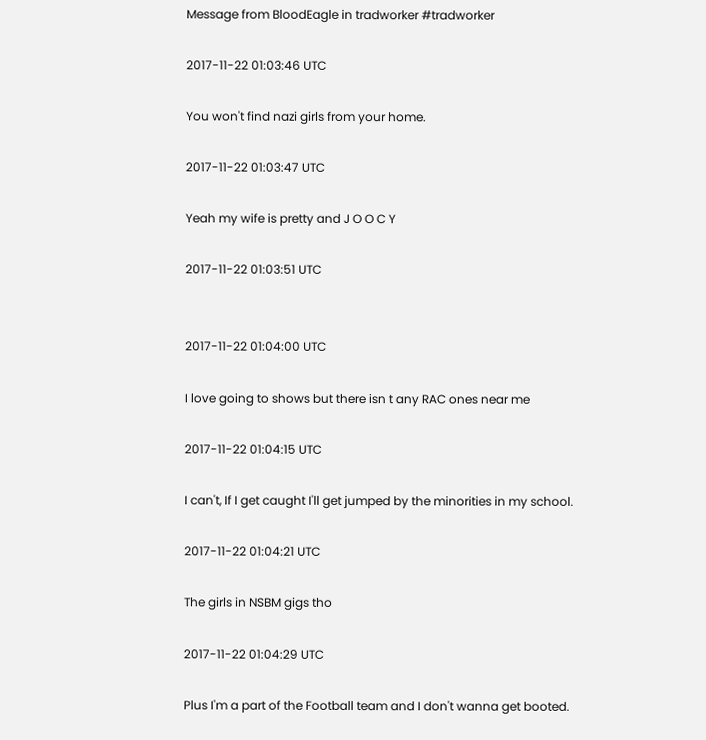Message from BloodEagle in tradworker #tradworker

2017-11-22 01:03:46 UTC

You won't find nazi girls from your home.

2017-11-22 01:03:47 UTC

Yeah my wife is pretty and J O O C Y

2017-11-22 01:03:51 UTC


2017-11-22 01:04:00 UTC

I love going to shows but there isn t any RAC ones near me

2017-11-22 01:04:15 UTC

I can't, If I get caught I'll get jumped by the minorities in my school.

2017-11-22 01:04:21 UTC

The girls in NSBM gigs tho

2017-11-22 01:04:29 UTC

Plus I'm a part of the Football team and I don't wanna get booted.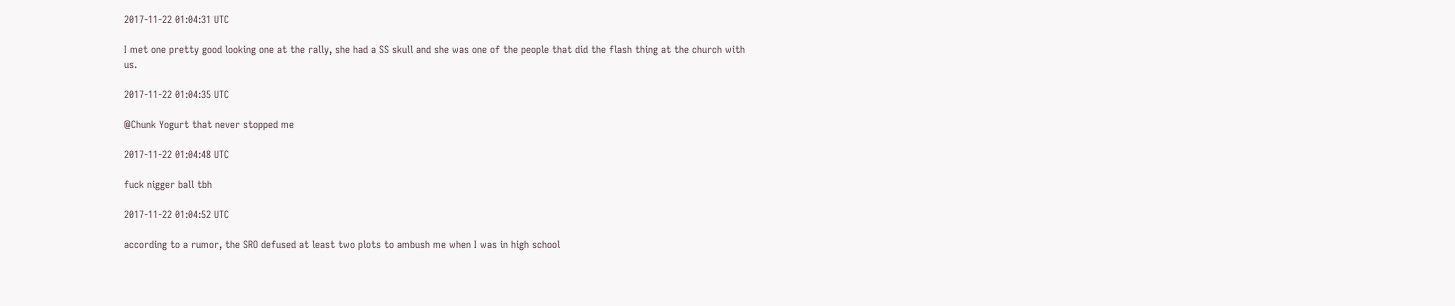2017-11-22 01:04:31 UTC

I met one pretty good looking one at the rally, she had a SS skull and she was one of the people that did the flash thing at the church with us.

2017-11-22 01:04:35 UTC

@Chunk Yogurt that never stopped me

2017-11-22 01:04:48 UTC

fuck nigger ball tbh

2017-11-22 01:04:52 UTC

according to a rumor, the SRO defused at least two plots to ambush me when I was in high school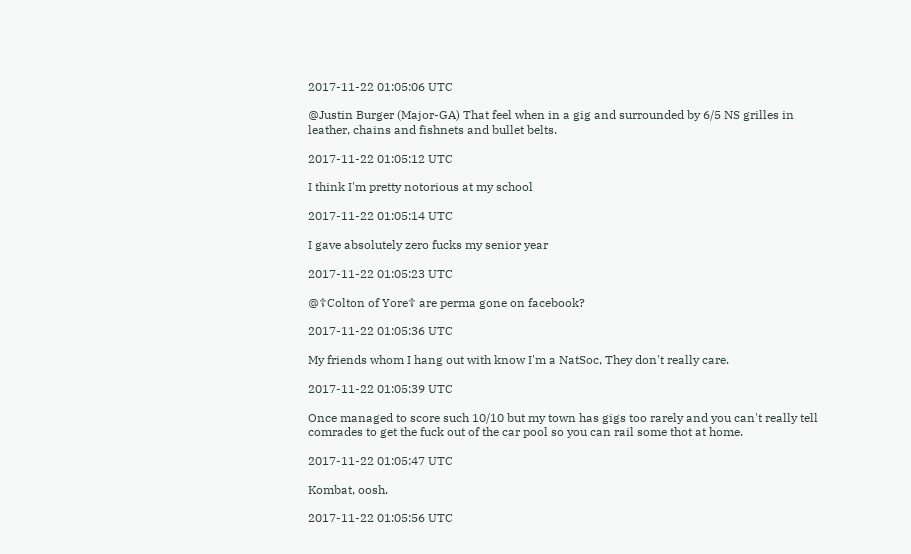2017-11-22 01:05:06 UTC

@Justin Burger (Major-GA) That feel when in a gig and surrounded by 6/5 NS grilles in leather, chains and fishnets and bullet belts.

2017-11-22 01:05:12 UTC

I think I'm pretty notorious at my school

2017-11-22 01:05:14 UTC

I gave absolutely zero fucks my senior year

2017-11-22 01:05:23 UTC

@☦Colton of Yore☦ are perma gone on facebook?

2017-11-22 01:05:36 UTC

My friends whom I hang out with know I'm a NatSoc, They don't really care.

2017-11-22 01:05:39 UTC

Once managed to score such 10/10 but my town has gigs too rarely and you can't really tell comrades to get the fuck out of the car pool so you can rail some thot at home.

2017-11-22 01:05:47 UTC

Kombat, oosh.

2017-11-22 01:05:56 UTC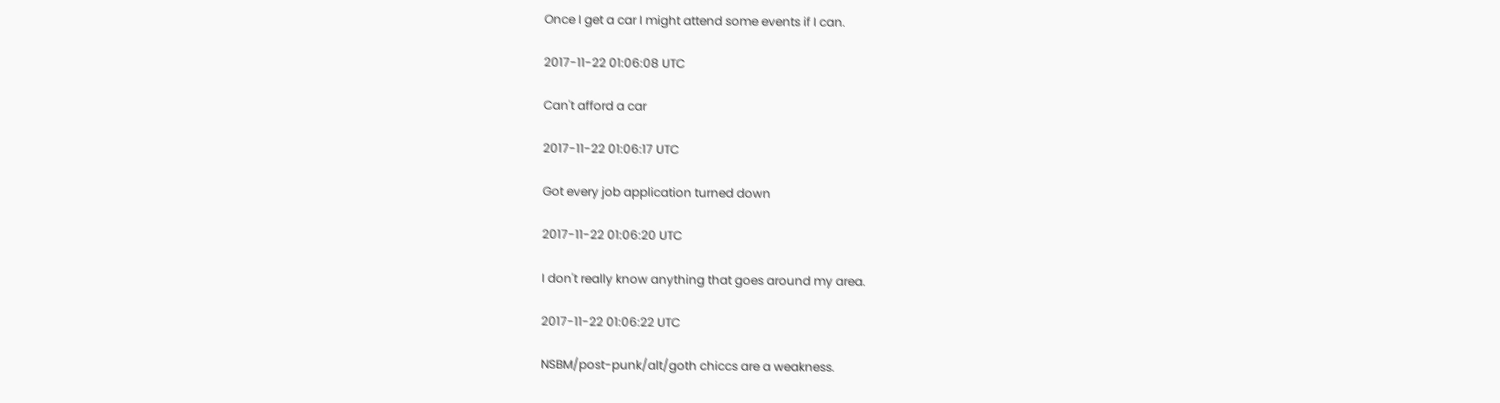Once I get a car I might attend some events if I can.

2017-11-22 01:06:08 UTC

Can't afford a car

2017-11-22 01:06:17 UTC

Got every job application turned down

2017-11-22 01:06:20 UTC

I don't really know anything that goes around my area.

2017-11-22 01:06:22 UTC

NSBM/post-punk/alt/goth chiccs are a weakness.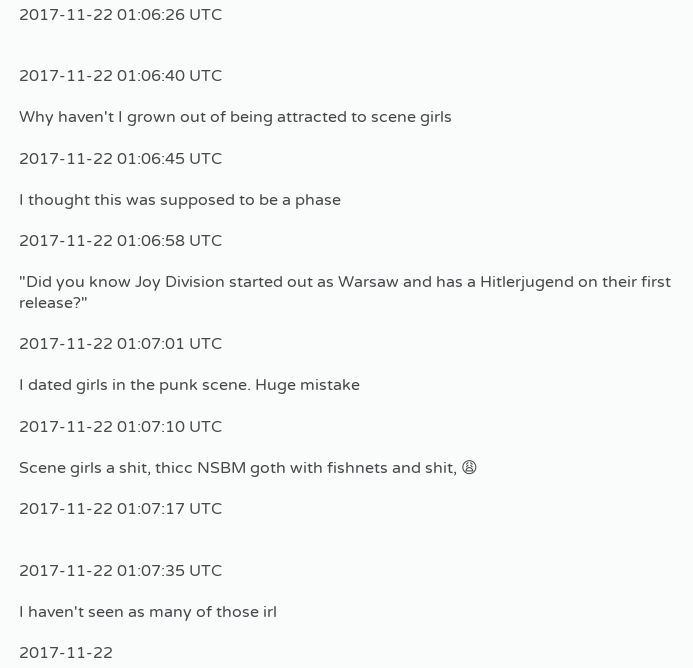2017-11-22 01:06:26 UTC


2017-11-22 01:06:40 UTC

Why haven't I grown out of being attracted to scene girls

2017-11-22 01:06:45 UTC

I thought this was supposed to be a phase

2017-11-22 01:06:58 UTC

"Did you know Joy Division started out as Warsaw and has a Hitlerjugend on their first release?"

2017-11-22 01:07:01 UTC

I dated girls in the punk scene. Huge mistake

2017-11-22 01:07:10 UTC

Scene girls a shit, thicc NSBM goth with fishnets and shit, 😩

2017-11-22 01:07:17 UTC


2017-11-22 01:07:35 UTC

I haven't seen as many of those irl

2017-11-22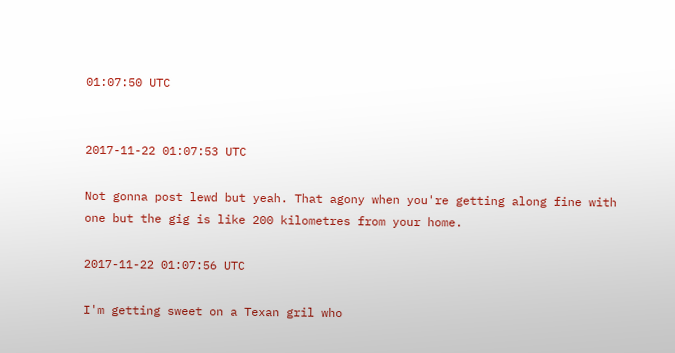01:07:50 UTC


2017-11-22 01:07:53 UTC

Not gonna post lewd but yeah. That agony when you're getting along fine with one but the gig is like 200 kilometres from your home.

2017-11-22 01:07:56 UTC

I'm getting sweet on a Texan gril who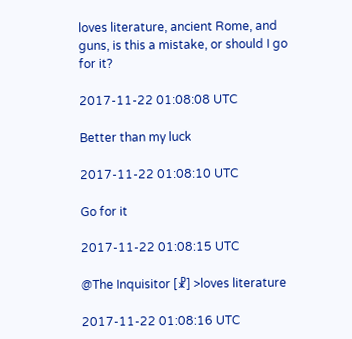loves literature, ancient Rome, and guns, is this a mistake, or should I go for it?

2017-11-22 01:08:08 UTC

Better than my luck

2017-11-22 01:08:10 UTC

Go for it

2017-11-22 01:08:15 UTC

@The Inquisitor [☧] >loves literature

2017-11-22 01:08:16 UTC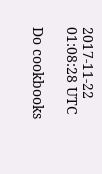2017-11-22 01:08:28 UTC

Do cookbooks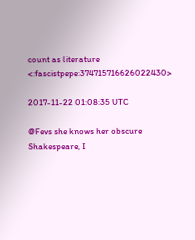count as literature <:fascistpepe:374715716626022430>

2017-11-22 01:08:35 UTC

@Fevs she knows her obscure Shakespeare, I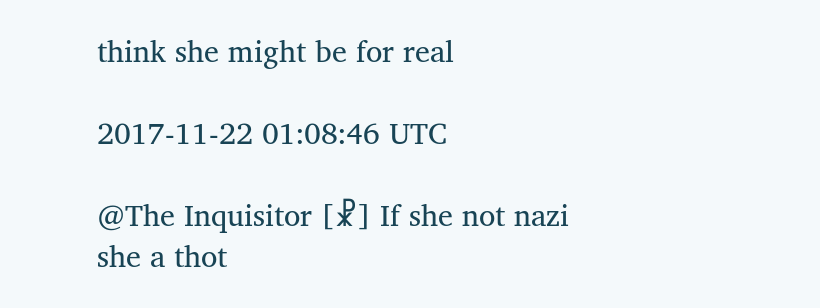think she might be for real

2017-11-22 01:08:46 UTC

@The Inquisitor [☧] If she not nazi she a thot